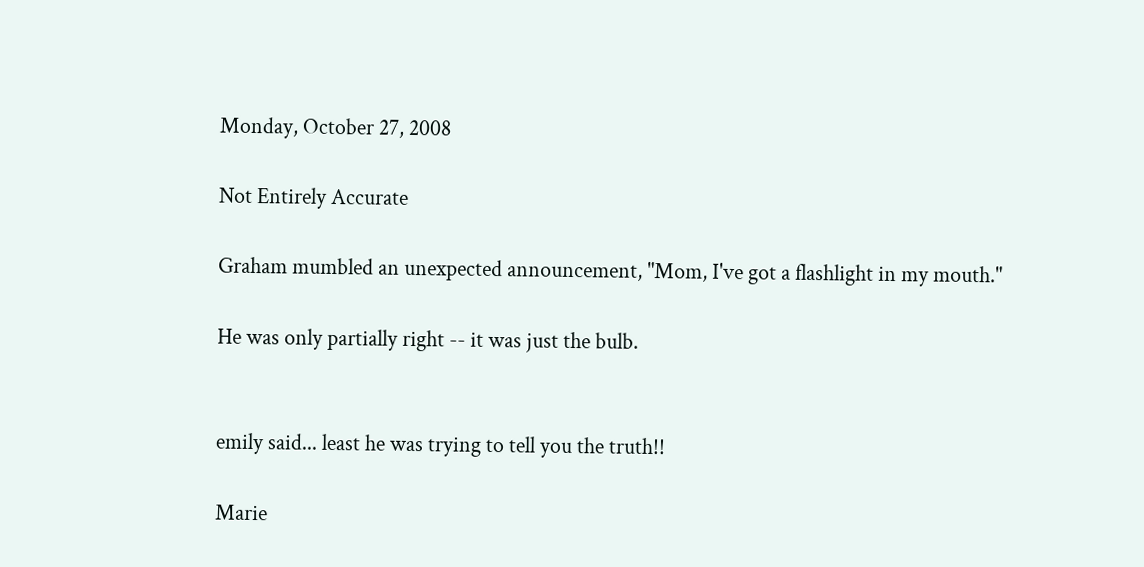Monday, October 27, 2008

Not Entirely Accurate

Graham mumbled an unexpected announcement, "Mom, I've got a flashlight in my mouth."

He was only partially right -- it was just the bulb.


emily said... least he was trying to tell you the truth!!

Marie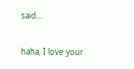said...

haha, I love your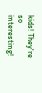kids! They're so interesting!